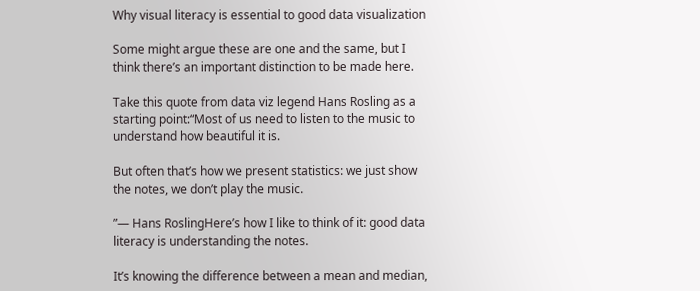Why visual literacy is essential to good data visualization

Some might argue these are one and the same, but I think there’s an important distinction to be made here.

Take this quote from data viz legend Hans Rosling as a starting point:“Most of us need to listen to the music to understand how beautiful it is.

But often that’s how we present statistics: we just show the notes, we don’t play the music.

”— Hans RoslingHere’s how I like to think of it: good data literacy is understanding the notes.

It’s knowing the difference between a mean and median,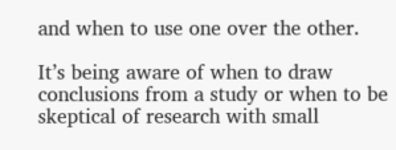and when to use one over the other.

It’s being aware of when to draw conclusions from a study or when to be skeptical of research with small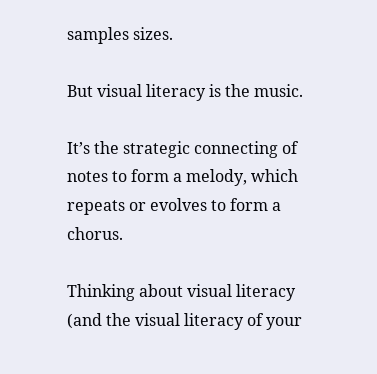samples sizes.

But visual literacy is the music.

It’s the strategic connecting of notes to form a melody, which repeats or evolves to form a chorus.

Thinking about visual literacy (and the visual literacy of your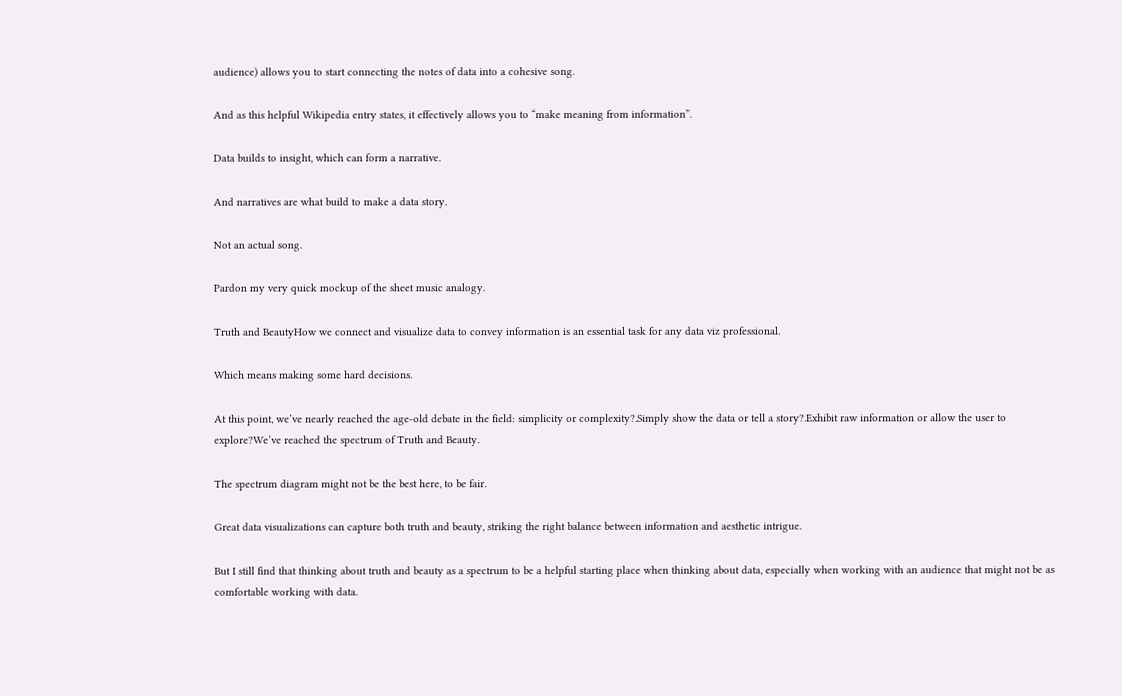audience) allows you to start connecting the notes of data into a cohesive song.

And as this helpful Wikipedia entry states, it effectively allows you to “make meaning from information”.

Data builds to insight, which can form a narrative.

And narratives are what build to make a data story.

Not an actual song.

Pardon my very quick mockup of the sheet music analogy.

Truth and BeautyHow we connect and visualize data to convey information is an essential task for any data viz professional.

Which means making some hard decisions.

At this point, we’ve nearly reached the age-old debate in the field: simplicity or complexity?.Simply show the data or tell a story?.Exhibit raw information or allow the user to explore?We’ve reached the spectrum of Truth and Beauty.

The spectrum diagram might not be the best here, to be fair.

Great data visualizations can capture both truth and beauty, striking the right balance between information and aesthetic intrigue.

But I still find that thinking about truth and beauty as a spectrum to be a helpful starting place when thinking about data, especially when working with an audience that might not be as comfortable working with data.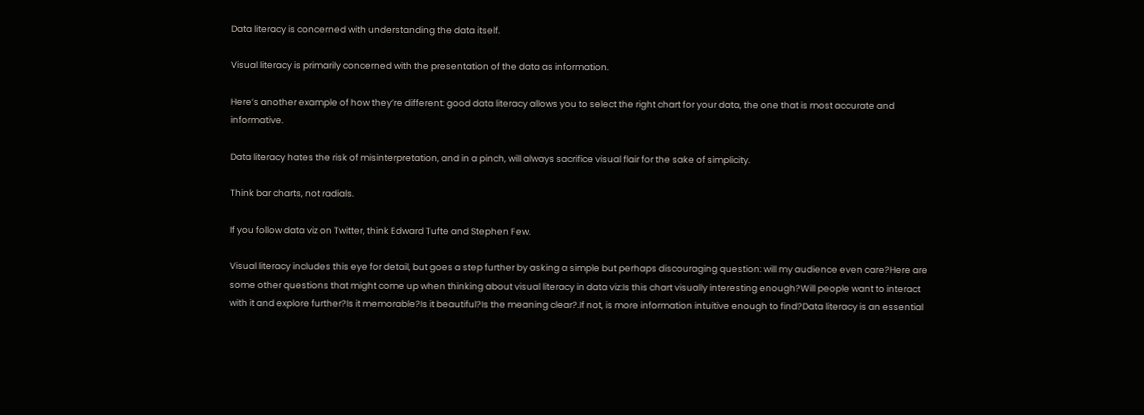Data literacy is concerned with understanding the data itself.

Visual literacy is primarily concerned with the presentation of the data as information.

Here’s another example of how they’re different: good data literacy allows you to select the right chart for your data, the one that is most accurate and informative.

Data literacy hates the risk of misinterpretation, and in a pinch, will always sacrifice visual flair for the sake of simplicity.

Think bar charts, not radials.

If you follow data viz on Twitter, think Edward Tufte and Stephen Few.

Visual literacy includes this eye for detail, but goes a step further by asking a simple but perhaps discouraging question: will my audience even care?Here are some other questions that might come up when thinking about visual literacy in data viz:Is this chart visually interesting enough?Will people want to interact with it and explore further?Is it memorable?Is it beautiful?Is the meaning clear?.If not, is more information intuitive enough to find?Data literacy is an essential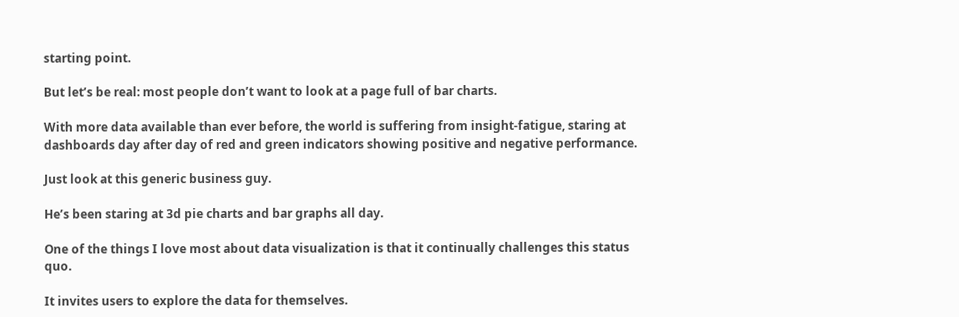starting point.

But let’s be real: most people don’t want to look at a page full of bar charts.

With more data available than ever before, the world is suffering from insight-fatigue, staring at dashboards day after day of red and green indicators showing positive and negative performance.

Just look at this generic business guy.

He’s been staring at 3d pie charts and bar graphs all day.

One of the things I love most about data visualization is that it continually challenges this status quo.

It invites users to explore the data for themselves.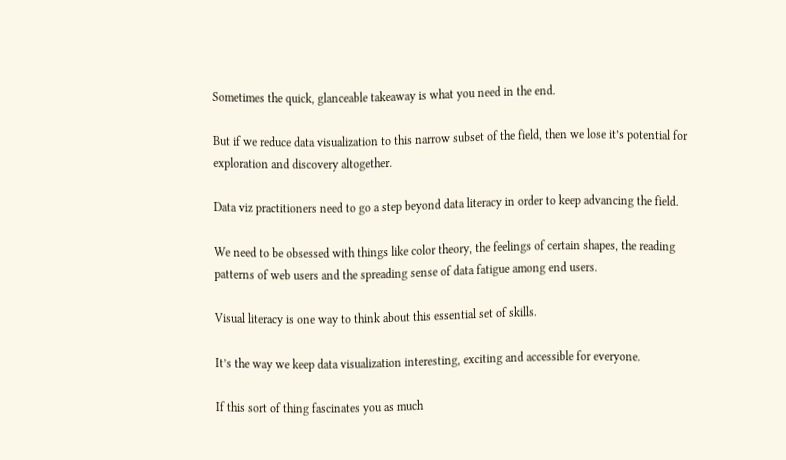Sometimes the quick, glanceable takeaway is what you need in the end.

But if we reduce data visualization to this narrow subset of the field, then we lose it’s potential for exploration and discovery altogether.

Data viz practitioners need to go a step beyond data literacy in order to keep advancing the field.

We need to be obsessed with things like color theory, the feelings of certain shapes, the reading patterns of web users and the spreading sense of data fatigue among end users.

Visual literacy is one way to think about this essential set of skills.

It’s the way we keep data visualization interesting, exciting and accessible for everyone.

If this sort of thing fascinates you as much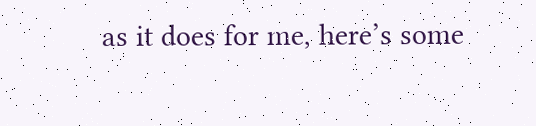as it does for me, here’s some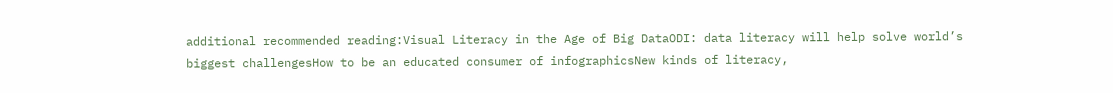additional recommended reading:Visual Literacy in the Age of Big DataODI: data literacy will help solve world’s biggest challengesHow to be an educated consumer of infographicsNew kinds of literacy,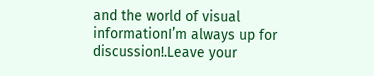and the world of visual informationI’m always up for discussion!.Leave your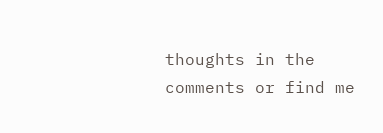thoughts in the comments or find me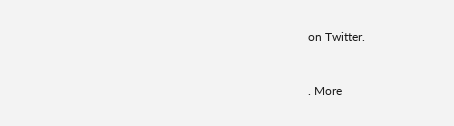on Twitter.


. More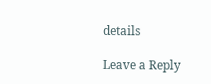details

Leave a Reply